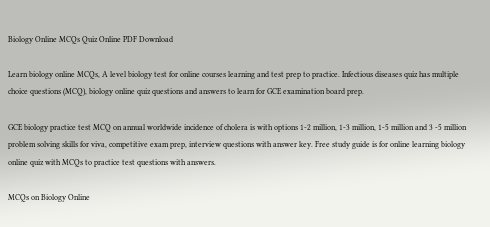Biology Online MCQs Quiz Online PDF Download

Learn biology online MCQs, A level biology test for online courses learning and test prep to practice. Infectious diseases quiz has multiple choice questions (MCQ), biology online quiz questions and answers to learn for GCE examination board prep.

GCE biology practice test MCQ on annual worldwide incidence of cholera is with options 1-2 million, 1-3 million, 1-5 million and 3 -5 million problem solving skills for viva, competitive exam prep, interview questions with answer key. Free study guide is for online learning biology online quiz with MCQs to practice test questions with answers.

MCQs on Biology Online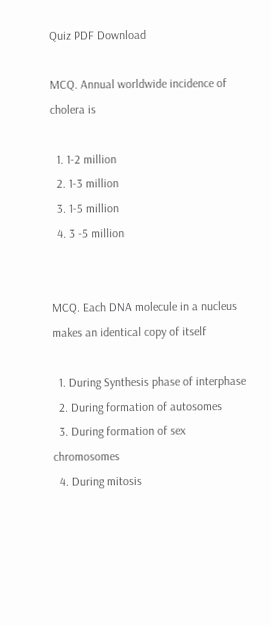Quiz PDF Download

MCQ. Annual worldwide incidence of cholera is

  1. 1-2 million
  2. 1-3 million
  3. 1-5 million
  4. 3 -5 million


MCQ. Each DNA molecule in a nucleus makes an identical copy of itself

  1. During Synthesis phase of interphase
  2. During formation of autosomes
  3. During formation of sex chromosomes
  4. During mitosis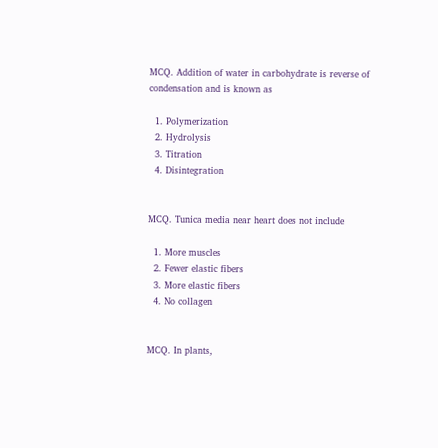MCQ. Addition of water in carbohydrate is reverse of condensation and is known as

  1. Polymerization
  2. Hydrolysis
  3. Titration
  4. Disintegration


MCQ. Tunica media near heart does not include

  1. More muscles
  2. Fewer elastic fibers
  3. More elastic fibers
  4. No collagen


MCQ. In plants,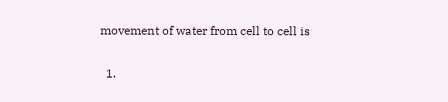movement of water from cell to cell is

  1.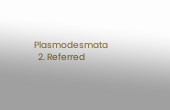Plasmodesmata
  2. Referred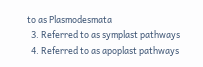to as Plasmodesmata
  3. Referred to as symplast pathways
  4. Referred to as apoplast pathways